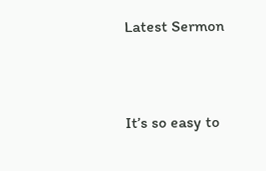Latest Sermon


It’s so easy to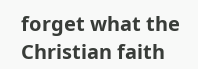forget what the Christian faith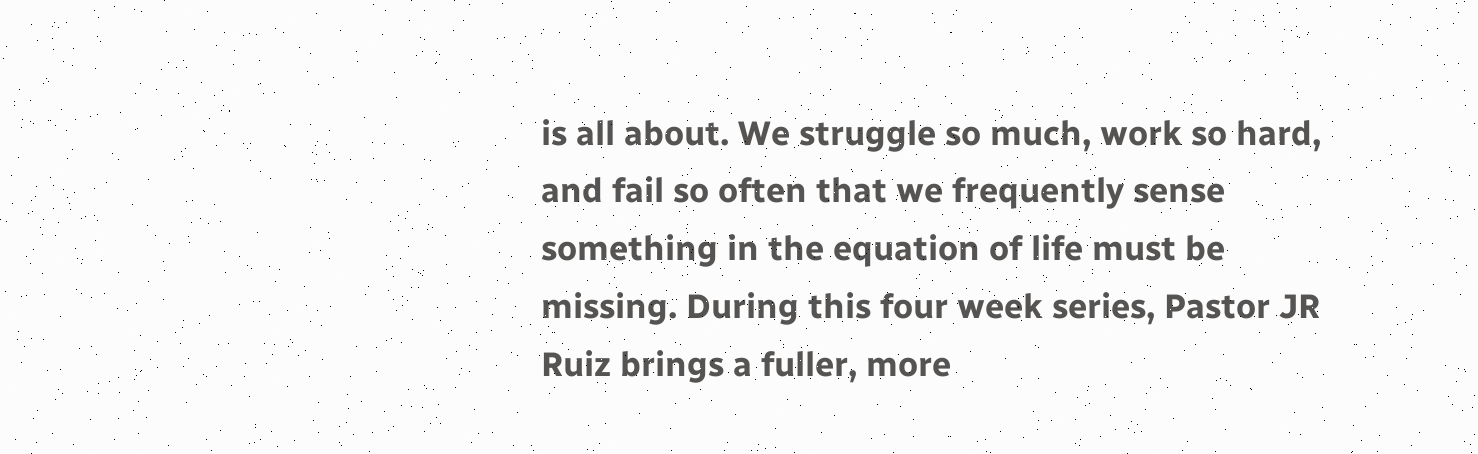is all about. We struggle so much, work so hard, and fail so often that we frequently sense something in the equation of life must be missing. During this four week series, Pastor JR Ruiz brings a fuller, more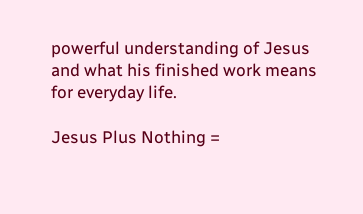powerful understanding of Jesus and what his finished work means for everyday life.

Jesus Plus Nothing =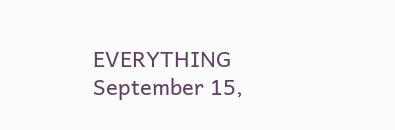EVERYTHING
September 15,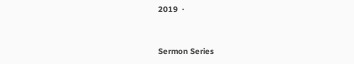2019  ·


Sermon Series